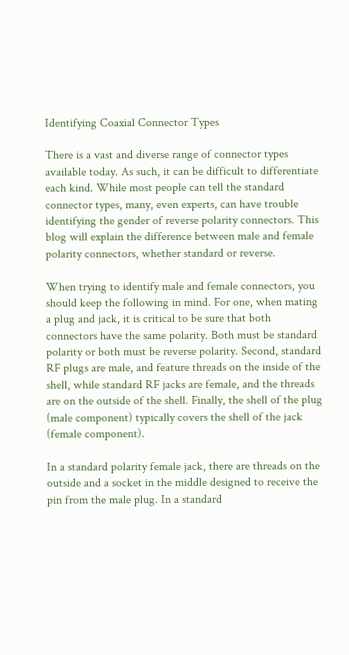Identifying Coaxial Connector Types

There is a vast and diverse range of connector types available today. As such, it can be difficult to differentiate each kind. While most people can tell the standard connector types, many, even experts, can have trouble identifying the gender of reverse polarity connectors. This blog will explain the difference between male and female polarity connectors, whether standard or reverse.

When trying to identify male and female connectors, you should keep the following in mind. For one, when mating a plug and jack, it is critical to be sure that both connectors have the same polarity. Both must be standard polarity or both must be reverse polarity. Second, standard RF plugs are male, and feature threads on the inside of the shell, while standard RF jacks are female, and the threads are on the outside of the shell. Finally, the shell of the plug (male component) typically covers the shell of the jack (female component).

In a standard polarity female jack, there are threads on the outside and a socket in the middle designed to receive the pin from the male plug. In a standard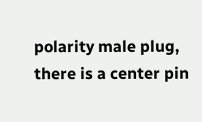polarity male plug, there is a center pin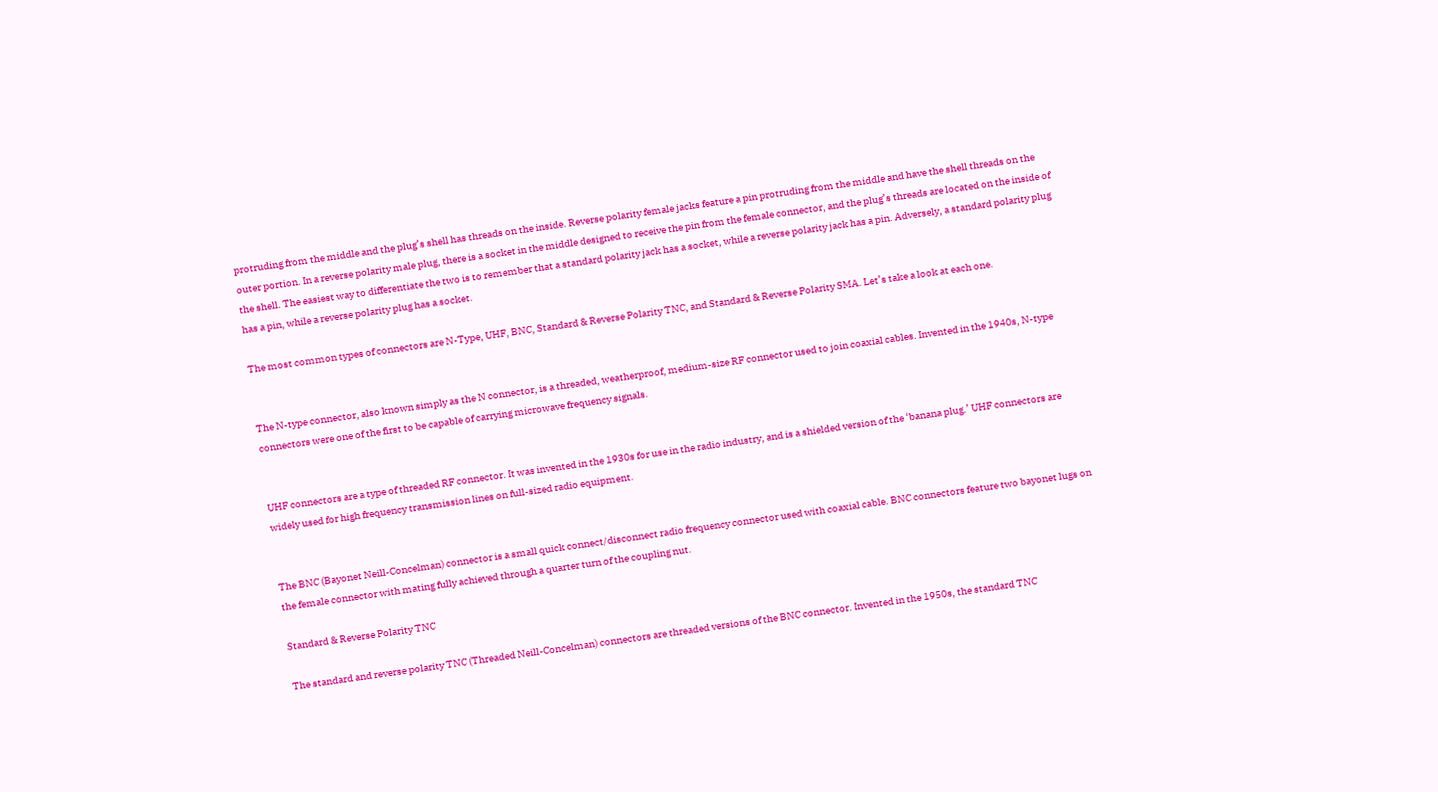protruding from the middle and the plug’s shell has threads on the inside. Reverse polarity female jacks feature a pin protruding from the middle and have the shell threads on the outer portion. In a reverse polarity male plug, there is a socket in the middle designed to receive the pin from the female connector, and the plug’s threads are located on the inside of the shell. The easiest way to differentiate the two is to remember that a standard polarity jack has a socket, while a reverse polarity jack has a pin. Adversely, a standard polarity plug has a pin, while a reverse polarity plug has a socket.

The most common types of connectors are N-Type, UHF, BNC, Standard & Reverse Polarity TNC, and Standard & Reverse Polarity SMA. Let’s take a look at each one.


The N-type connector, also known simply as the N connector, is a threaded, weatherproof, medium-size RF connector used to join coaxial cables. Invented in the 1940s, N-type connectors were one of the first to be capable of carrying microwave frequency signals.


UHF connectors are a type of threaded RF connector. It was invented in the 1930s for use in the radio industry, and is a shielded version of the ‘banana plug.’ UHF connectors are widely used for high frequency transmission lines on full-sized radio equipment.


The BNC (Bayonet Neill-Concelman) connector is a small quick connect/disconnect radio frequency connector used with coaxial cable. BNC connectors feature two bayonet lugs on the female connector with mating fully achieved through a quarter turn of the coupling nut.

Standard & Reverse Polarity TNC

The standard and reverse polarity TNC (Threaded Neill-Concelman) connectors are threaded versions of the BNC connector. Invented in the 1950s, the standard TNC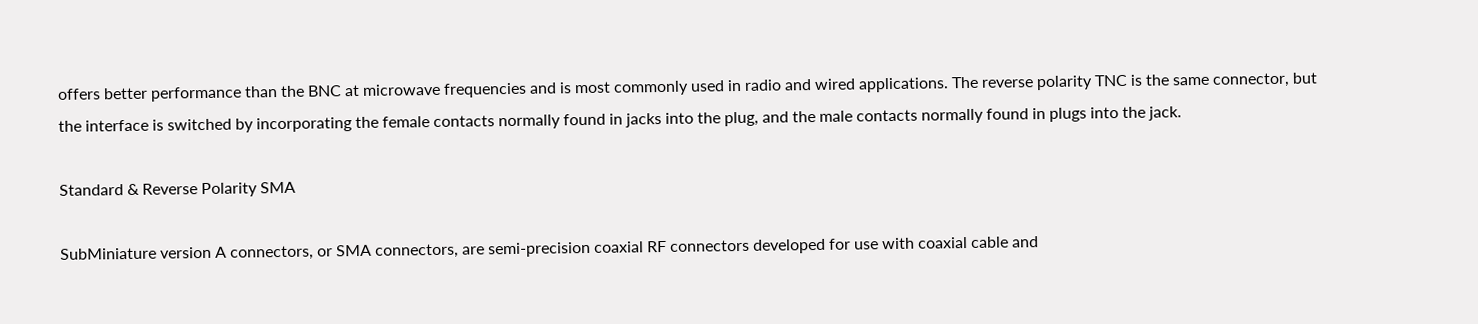offers better performance than the BNC at microwave frequencies and is most commonly used in radio and wired applications. The reverse polarity TNC is the same connector, but the interface is switched by incorporating the female contacts normally found in jacks into the plug, and the male contacts normally found in plugs into the jack.

Standard & Reverse Polarity SMA

SubMiniature version A connectors, or SMA connectors, are semi-precision coaxial RF connectors developed for use with coaxial cable and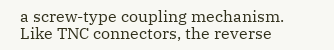a screw-type coupling mechanism. Like TNC connectors, the reverse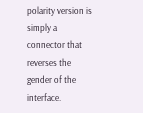polarity version is simply a connector that reverses the gender of the interface.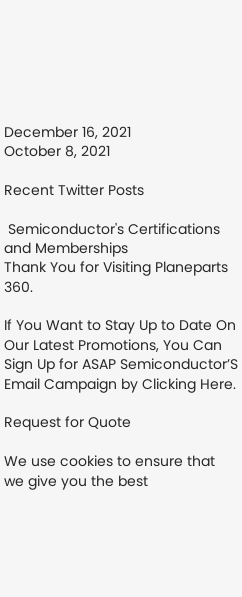December 16, 2021
October 8, 2021

Recent Twitter Posts

 Semiconductor's Certifications and Memberships
Thank You for Visiting Planeparts 360.

If You Want to Stay Up to Date On Our Latest Promotions, You Can Sign Up for ASAP Semiconductor’S Email Campaign by Clicking Here.

Request for Quote

We use cookies to ensure that we give you the best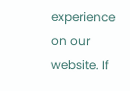experience on our website. If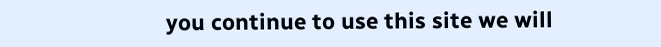you continue to use this site we will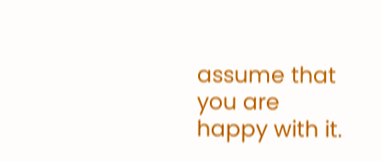assume that you are happy with it.